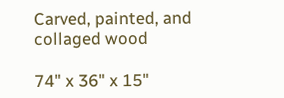Carved, painted, and collaged wood

74" x 36" x 15"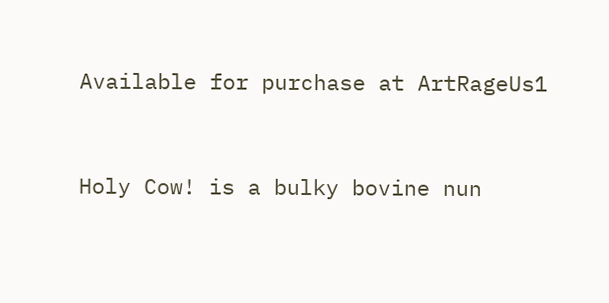Available for purchase at ArtRageUs1


Holy Cow! is a bulky bovine nun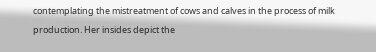contemplating the mistreatment of cows and calves in the process of milk production. Her insides depict the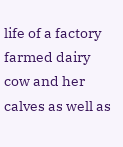life of a factory farmed dairy cow and her calves as well as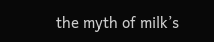the myth of milk’s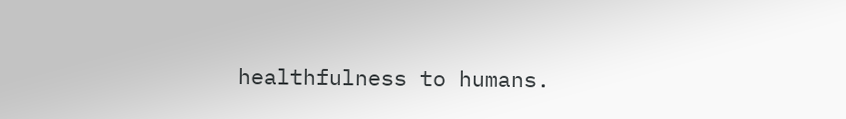healthfulness to humans.